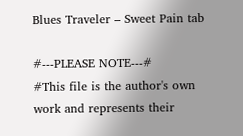Blues Traveler – Sweet Pain tab

#---PLEASE NOTE---#
#This file is the author's own work and represents their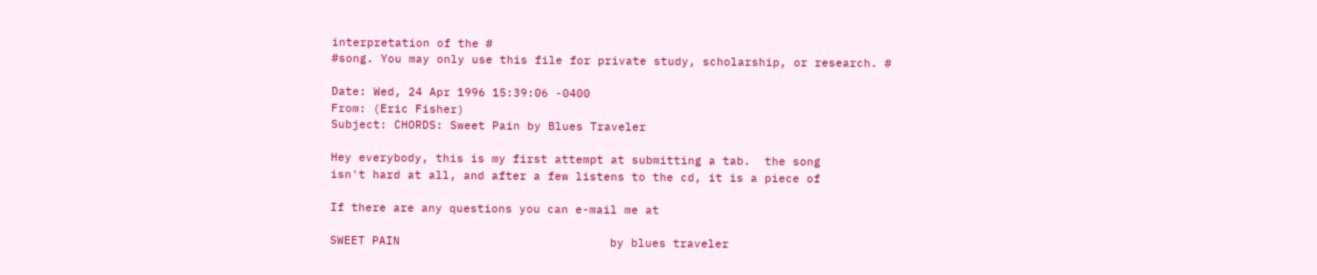interpretation of the #
#song. You may only use this file for private study, scholarship, or research. #

Date: Wed, 24 Apr 1996 15:39:06 -0400
From: (Eric Fisher)
Subject: CHORDS: Sweet Pain by Blues Traveler

Hey everybody, this is my first attempt at submitting a tab.  the song
isn't hard at all, and after a few listens to the cd, it is a piece of

If there are any questions you can e-mail me at

SWEET PAIN                              by blues traveler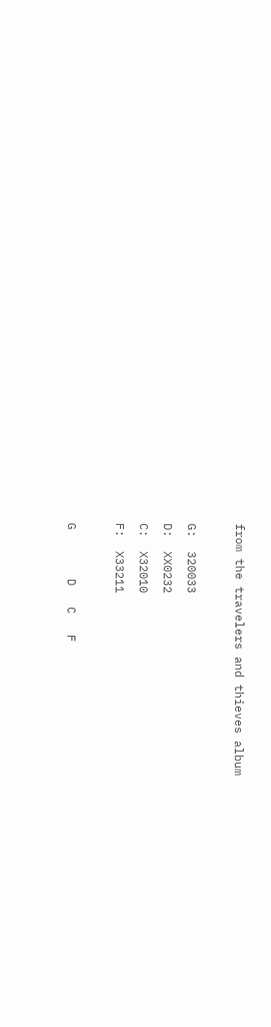from the travelers and thieves album

G:  320033
D:  XX0232
C:  X32010
F:  X33211

G       D   C   F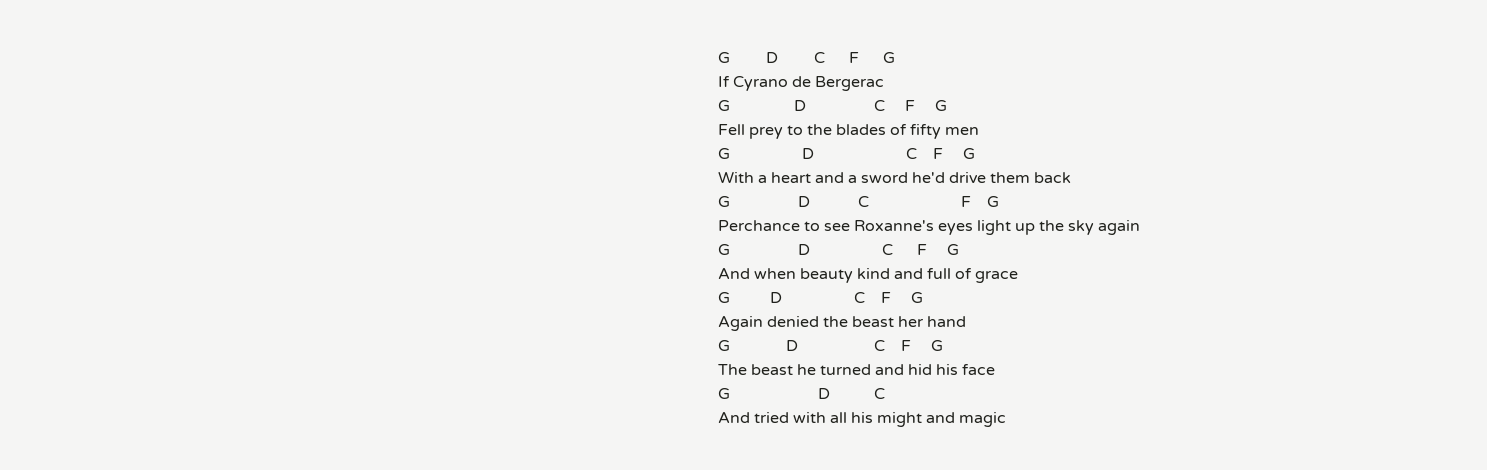G         D         C      F      G
If Cyrano de Bergerac
G                D                 C     F     G
Fell prey to the blades of fifty men
G                  D                       C    F     G
With a heart and a sword he'd drive them back
G                 D            C                       F    G
Perchance to see Roxanne's eyes light up the sky again
G                 D                  C      F     G
And when beauty kind and full of grace
G          D                  C    F     G
Again denied the beast her hand
G              D                   C    F     G
The beast he turned and hid his face
G                      D           C
And tried with all his might and magic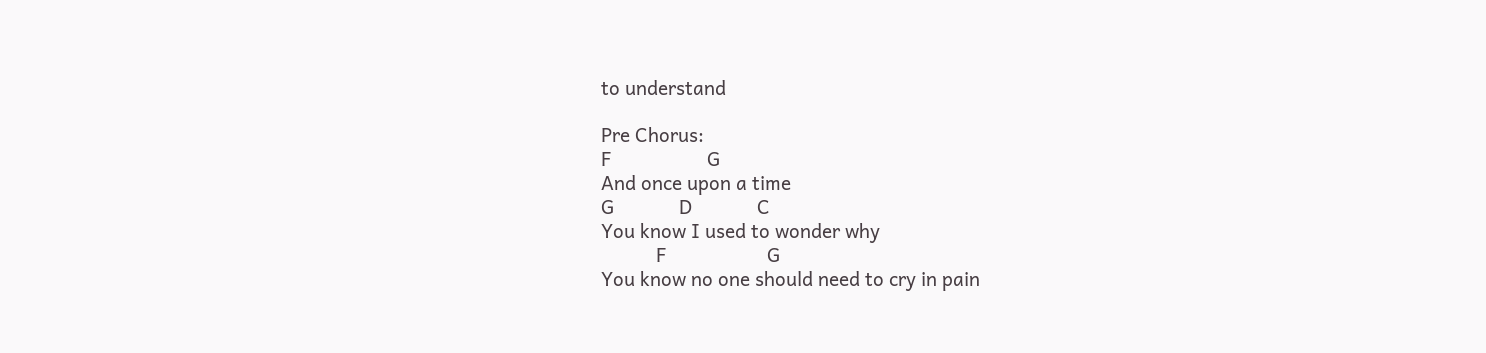to understand

Pre Chorus:
F                   G
And once upon a time
G             D             C
You know I used to wonder why
           F                    G
You know no one should need to cry in pain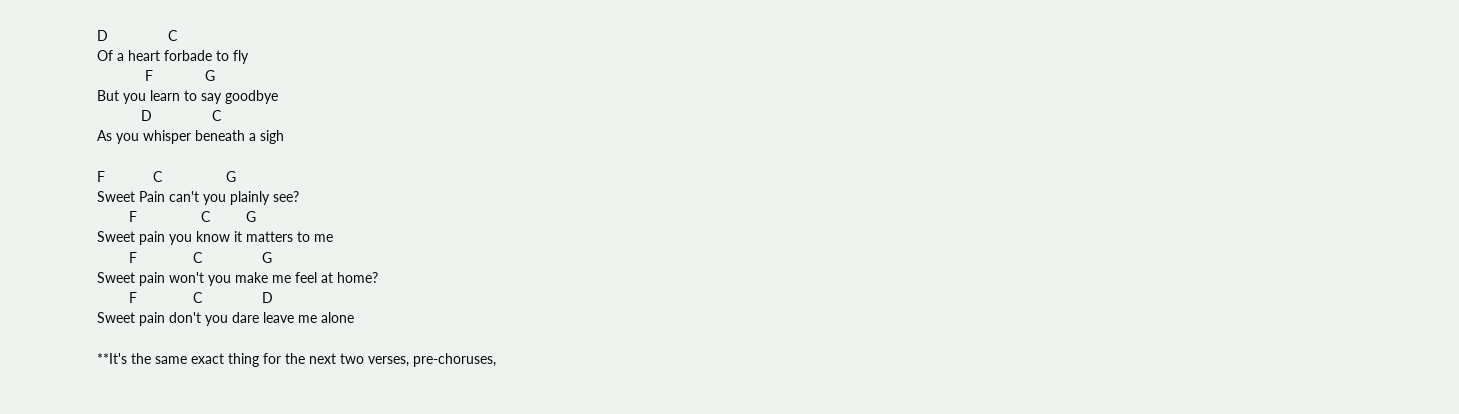D               C
Of a heart forbade to fly
            F             G
But you learn to say goodbye
           D               C
As you whisper beneath a sigh

F            C                G
Sweet Pain can't you plainly see?
        F                C         G
Sweet pain you know it matters to me
        F              C               G
Sweet pain won't you make me feel at home?
        F              C               D
Sweet pain don't you dare leave me alone

**It's the same exact thing for the next two verses, pre-choruses,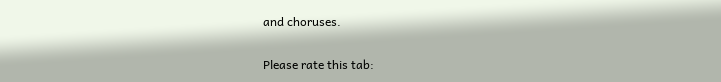and choruses.


Please rate this tab: